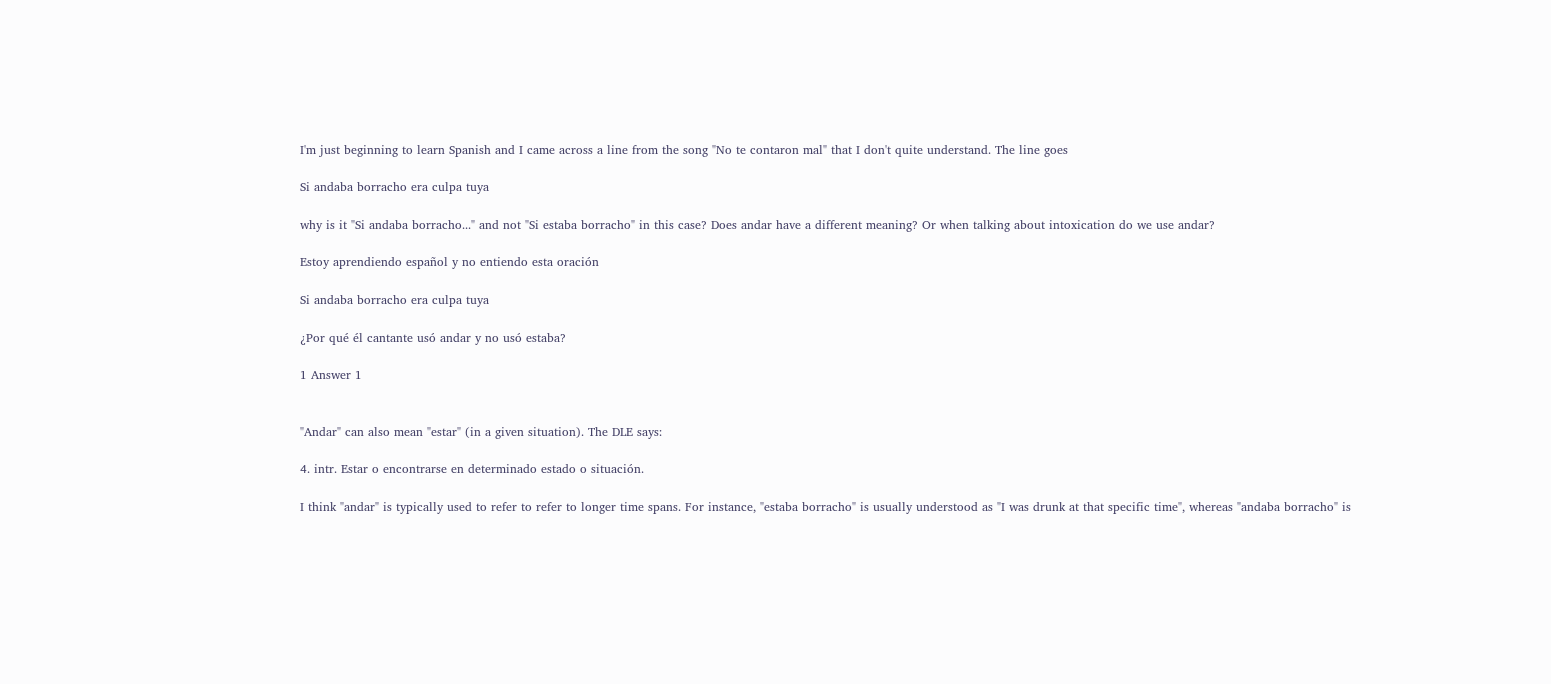I'm just beginning to learn Spanish and I came across a line from the song "No te contaron mal" that I don't quite understand. The line goes

Si andaba borracho era culpa tuya

why is it "Si andaba borracho..." and not "Si estaba borracho" in this case? Does andar have a different meaning? Or when talking about intoxication do we use andar?

Estoy aprendiendo español y no entiendo esta oración

Si andaba borracho era culpa tuya

¿Por qué él cantante usó andar y no usó estaba?

1 Answer 1


"Andar" can also mean "estar" (in a given situation). The DLE says:

4. intr. Estar o encontrarse en determinado estado o situación.

I think "andar" is typically used to refer to refer to longer time spans. For instance, "estaba borracho" is usually understood as "I was drunk at that specific time", whereas "andaba borracho" is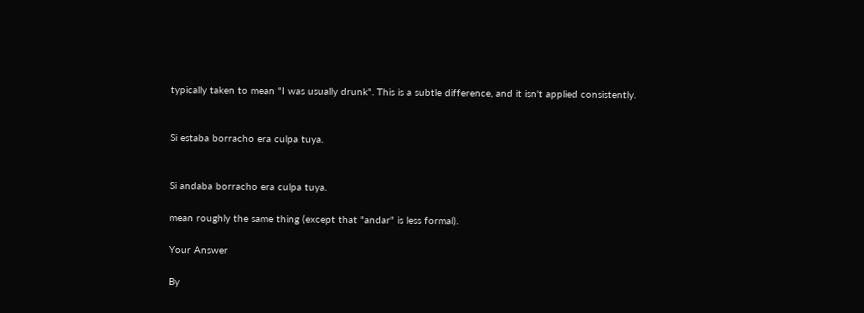typically taken to mean "I was usually drunk". This is a subtle difference, and it isn't applied consistently.


Si estaba borracho era culpa tuya.


Si andaba borracho era culpa tuya.

mean roughly the same thing (except that "andar" is less formal).

Your Answer

By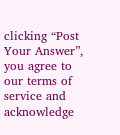clicking “Post Your Answer”, you agree to our terms of service and acknowledge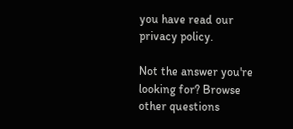you have read our privacy policy.

Not the answer you're looking for? Browse other questions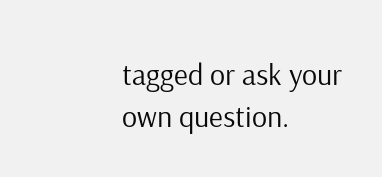tagged or ask your own question.